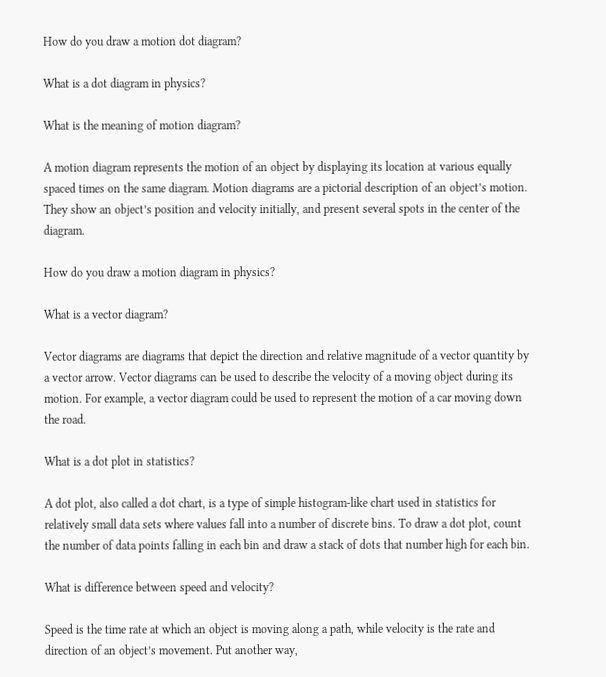How do you draw a motion dot diagram?

What is a dot diagram in physics?

What is the meaning of motion diagram?

A motion diagram represents the motion of an object by displaying its location at various equally spaced times on the same diagram. Motion diagrams are a pictorial description of an object’s motion. They show an object’s position and velocity initially, and present several spots in the center of the diagram.

How do you draw a motion diagram in physics?

What is a vector diagram?

Vector diagrams are diagrams that depict the direction and relative magnitude of a vector quantity by a vector arrow. Vector diagrams can be used to describe the velocity of a moving object during its motion. For example, a vector diagram could be used to represent the motion of a car moving down the road.

What is a dot plot in statistics?

A dot plot, also called a dot chart, is a type of simple histogram-like chart used in statistics for relatively small data sets where values fall into a number of discrete bins. To draw a dot plot, count the number of data points falling in each bin and draw a stack of dots that number high for each bin.

What is difference between speed and velocity?

Speed is the time rate at which an object is moving along a path, while velocity is the rate and direction of an object’s movement. Put another way,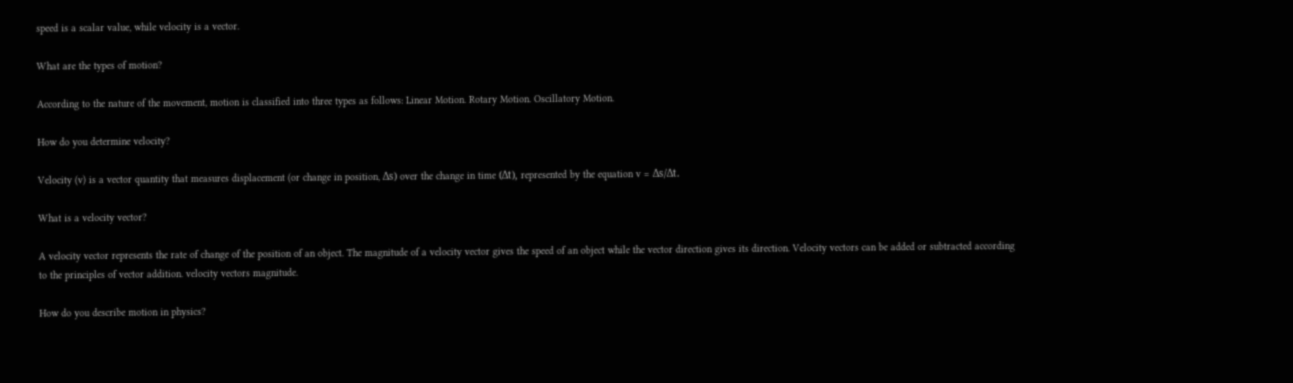speed is a scalar value, while velocity is a vector.

What are the types of motion?

According to the nature of the movement, motion is classified into three types as follows: Linear Motion. Rotary Motion. Oscillatory Motion.

How do you determine velocity?

Velocity (v) is a vector quantity that measures displacement (or change in position, Δs) over the change in time (Δt), represented by the equation v = Δs/Δt.

What is a velocity vector?

A velocity vector represents the rate of change of the position of an object. The magnitude of a velocity vector gives the speed of an object while the vector direction gives its direction. Velocity vectors can be added or subtracted according to the principles of vector addition. velocity vectors magnitude.

How do you describe motion in physics?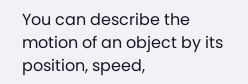You can describe the motion of an object by its position, speed,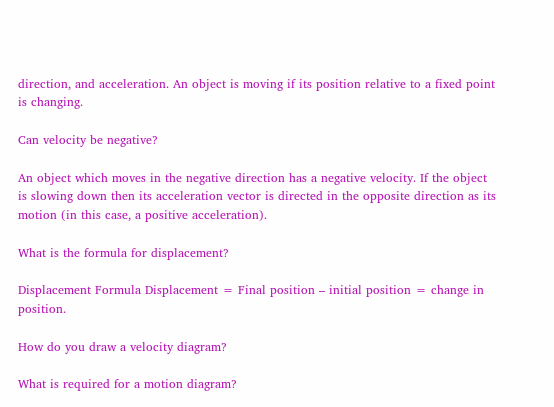direction, and acceleration. An object is moving if its position relative to a fixed point is changing.

Can velocity be negative?

An object which moves in the negative direction has a negative velocity. If the object is slowing down then its acceleration vector is directed in the opposite direction as its motion (in this case, a positive acceleration).

What is the formula for displacement?

Displacement Formula Displacement = Final position – initial position = change in position.

How do you draw a velocity diagram?

What is required for a motion diagram?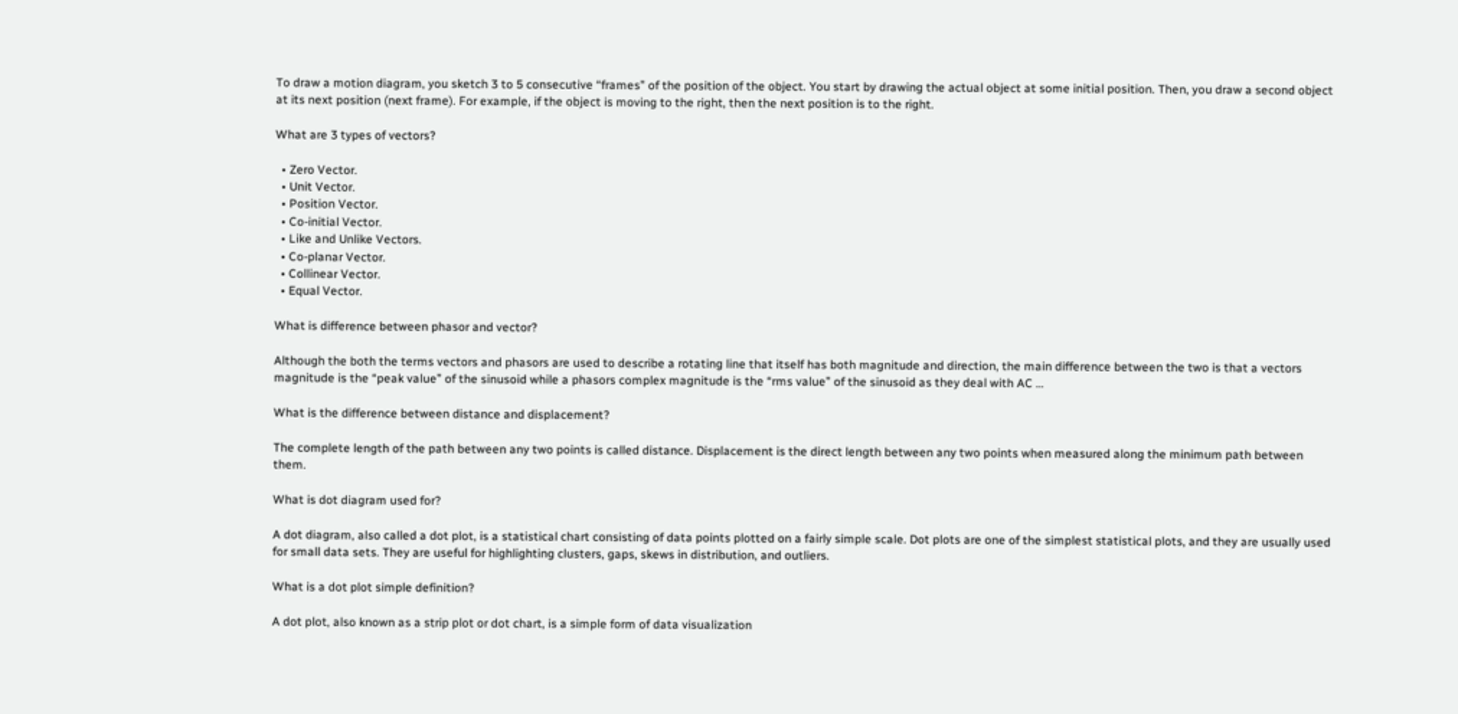To draw a motion diagram, you sketch 3 to 5 consecutive “frames” of the position of the object. You start by drawing the actual object at some initial position. Then, you draw a second object at its next position (next frame). For example, if the object is moving to the right, then the next position is to the right.

What are 3 types of vectors?

  • Zero Vector.
  • Unit Vector.
  • Position Vector.
  • Co-initial Vector.
  • Like and Unlike Vectors.
  • Co-planar Vector.
  • Collinear Vector.
  • Equal Vector.

What is difference between phasor and vector?

Although the both the terms vectors and phasors are used to describe a rotating line that itself has both magnitude and direction, the main difference between the two is that a vectors magnitude is the “peak value” of the sinusoid while a phasors complex magnitude is the “rms value” of the sinusoid as they deal with AC …

What is the difference between distance and displacement?

The complete length of the path between any two points is called distance. Displacement is the direct length between any two points when measured along the minimum path between them.

What is dot diagram used for?

A dot diagram, also called a dot plot, is a statistical chart consisting of data points plotted on a fairly simple scale. Dot plots are one of the simplest statistical plots, and they are usually used for small data sets. They are useful for highlighting clusters, gaps, skews in distribution, and outliers.

What is a dot plot simple definition?

A dot plot, also known as a strip plot or dot chart, is a simple form of data visualization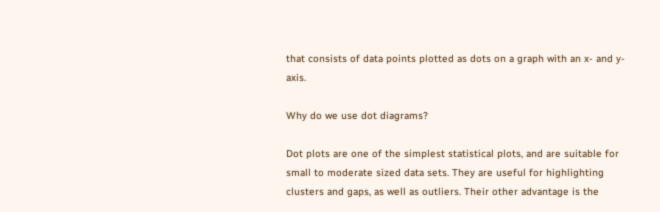that consists of data points plotted as dots on a graph with an x- and y-axis.

Why do we use dot diagrams?

Dot plots are one of the simplest statistical plots, and are suitable for small to moderate sized data sets. They are useful for highlighting clusters and gaps, as well as outliers. Their other advantage is the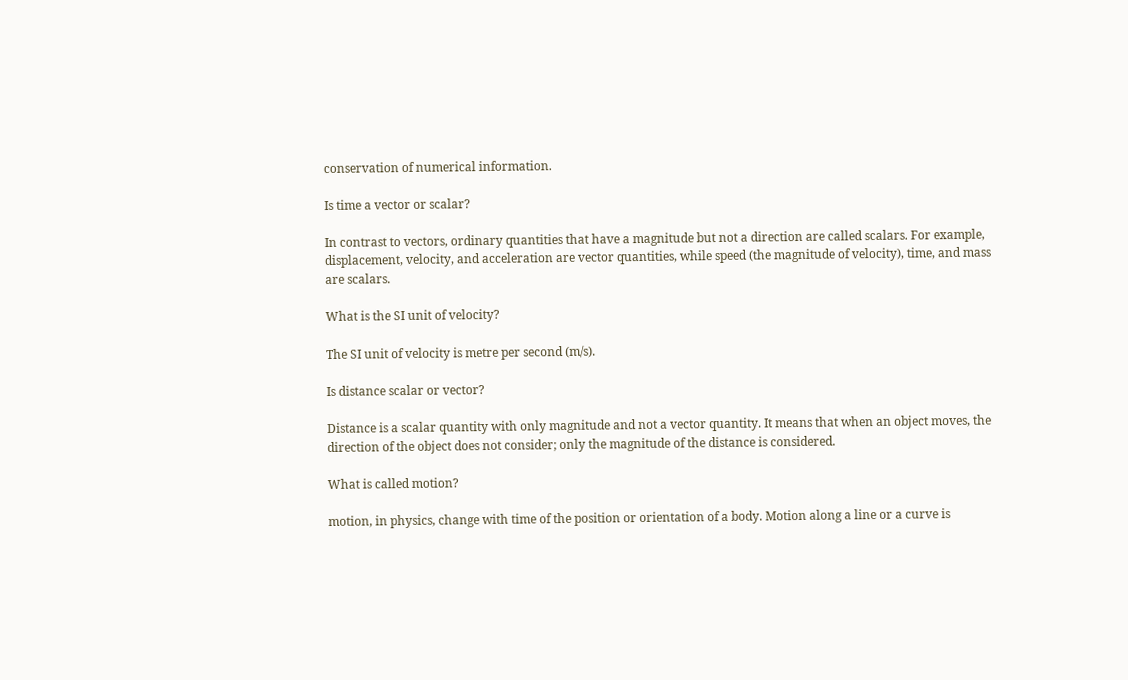conservation of numerical information.

Is time a vector or scalar?

In contrast to vectors, ordinary quantities that have a magnitude but not a direction are called scalars. For example, displacement, velocity, and acceleration are vector quantities, while speed (the magnitude of velocity), time, and mass are scalars.

What is the SI unit of velocity?

The SI unit of velocity is metre per second (m/s).

Is distance scalar or vector?

Distance is a scalar quantity with only magnitude and not a vector quantity. It means that when an object moves, the direction of the object does not consider; only the magnitude of the distance is considered.

What is called motion?

motion, in physics, change with time of the position or orientation of a body. Motion along a line or a curve is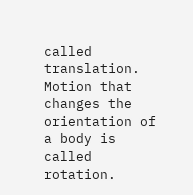called translation. Motion that changes the orientation of a body is called rotation.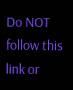Do NOT follow this link or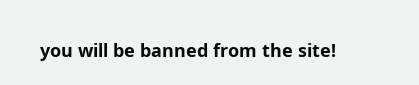you will be banned from the site!